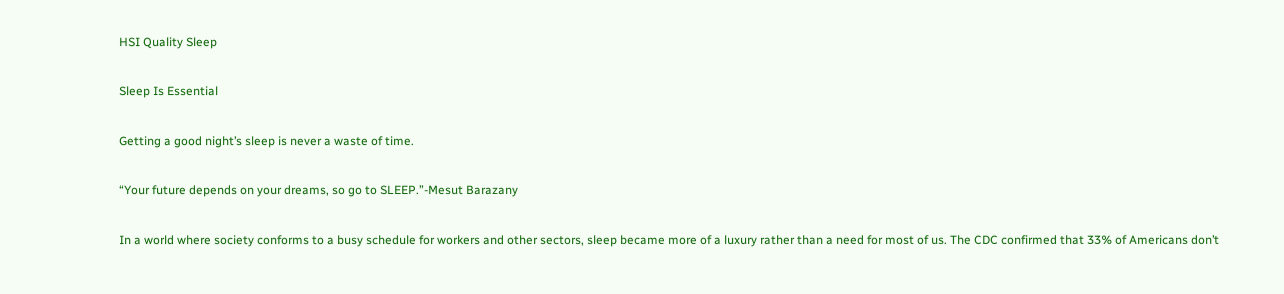HSI Quality Sleep

Sleep Is Essential

Getting a good night’s sleep is never a waste of time.

“Your future depends on your dreams, so go to SLEEP.”-Mesut Barazany

In a world where society conforms to a busy schedule for workers and other sectors, sleep became more of a luxury rather than a need for most of us. The CDC confirmed that 33% of Americans don’t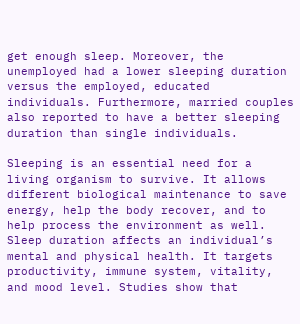get enough sleep. Moreover, the unemployed had a lower sleeping duration versus the employed, educated individuals. Furthermore, married couples also reported to have a better sleeping duration than single individuals.

Sleeping is an essential need for a living organism to survive. It allows different biological maintenance to save energy, help the body recover, and to help process the environment as well. Sleep duration affects an individual’s mental and physical health. It targets productivity, immune system, vitality, and mood level. Studies show that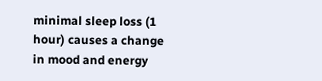minimal sleep loss (1 hour) causes a change in mood and energy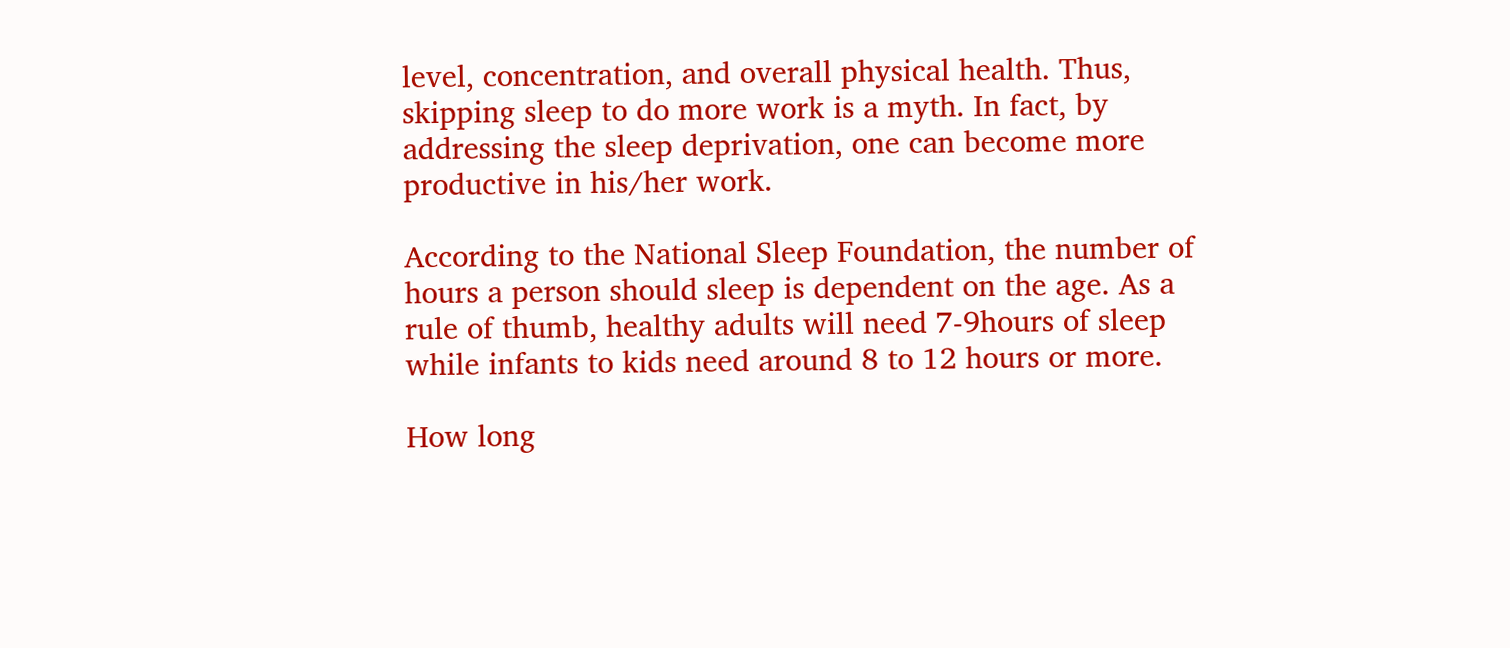level, concentration, and overall physical health. Thus, skipping sleep to do more work is a myth. In fact, by addressing the sleep deprivation, one can become more productive in his/her work.

According to the National Sleep Foundation, the number of hours a person should sleep is dependent on the age. As a rule of thumb, healthy adults will need 7-9hours of sleep while infants to kids need around 8 to 12 hours or more.

How long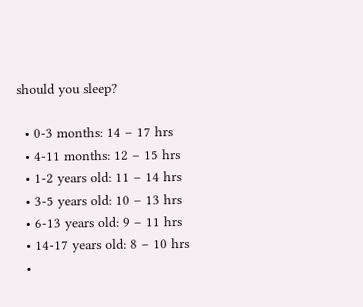should you sleep?

  • 0-3 months: 14 – 17 hrs
  • 4-11 months: 12 – 15 hrs
  • 1-2 years old: 11 – 14 hrs
  • 3-5 years old: 10 – 13 hrs
  • 6-13 years old: 9 – 11 hrs
  • 14-17 years old: 8 – 10 hrs
  •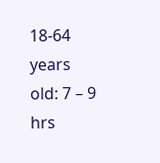18-64 years old: 7 – 9 hrs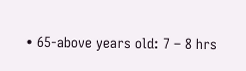• 65-above years old: 7 – 8 hrs